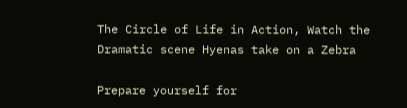The Circle of Life in Action, Watch the Dramatic scene Hyenas take on a Zebra

Prepare yourself for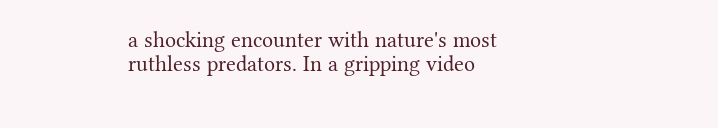a shocking encounter with nature's most ruthless predators. In a gripping video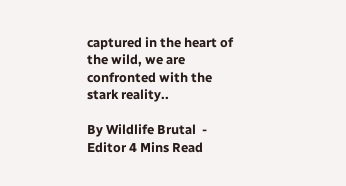captured in the heart of the wild, we are confronted with the stark reality..

By Wildlife Brutal  -  Editor 4 Mins Read